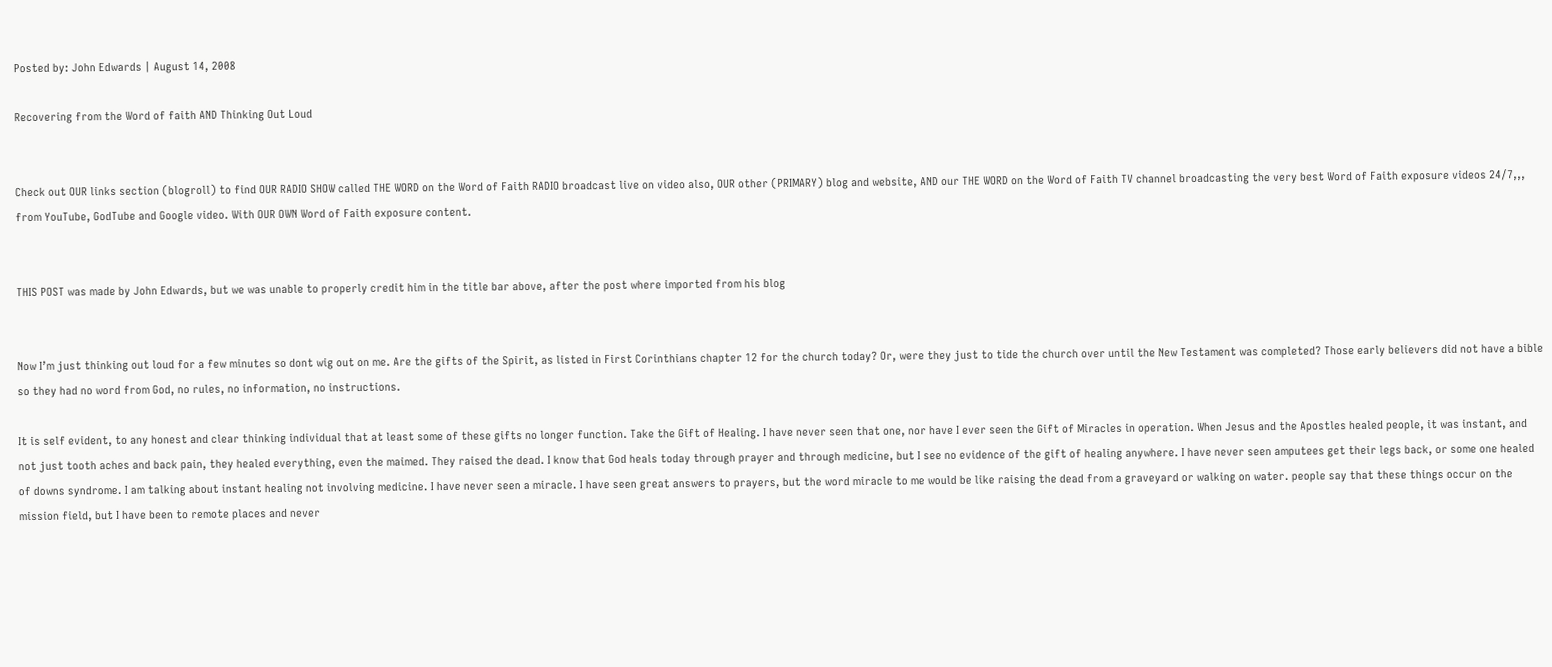Posted by: John Edwards | August 14, 2008

Recovering from the Word of faith AND Thinking Out Loud


Check out OUR links section (blogroll) to find OUR RADIO SHOW called THE WORD on the Word of Faith RADIO broadcast live on video also, OUR other (PRIMARY) blog and website, AND our THE WORD on the Word of Faith TV channel broadcasting the very best Word of Faith exposure videos 24/7,,, from YouTube, GodTube and Google video. With OUR OWN Word of Faith exposure content.


THIS POST was made by John Edwards, but we was unable to properly credit him in the title bar above, after the post where imported from his blog


Now I’m just thinking out loud for a few minutes so dont wig out on me. Are the gifts of the Spirit, as listed in First Corinthians chapter 12 for the church today? Or, were they just to tide the church over until the New Testament was completed? Those early believers did not have a bible so they had no word from God, no rules, no information, no instructions.

It is self evident, to any honest and clear thinking individual that at least some of these gifts no longer function. Take the Gift of Healing. I have never seen that one, nor have I ever seen the Gift of Miracles in operation. When Jesus and the Apostles healed people, it was instant, and not just tooth aches and back pain, they healed everything, even the maimed. They raised the dead. I know that God heals today through prayer and through medicine, but I see no evidence of the gift of healing anywhere. I have never seen amputees get their legs back, or some one healed of downs syndrome. I am talking about instant healing not involving medicine. I have never seen a miracle. I have seen great answers to prayers, but the word miracle to me would be like raising the dead from a graveyard or walking on water. people say that these things occur on the mission field, but I have been to remote places and never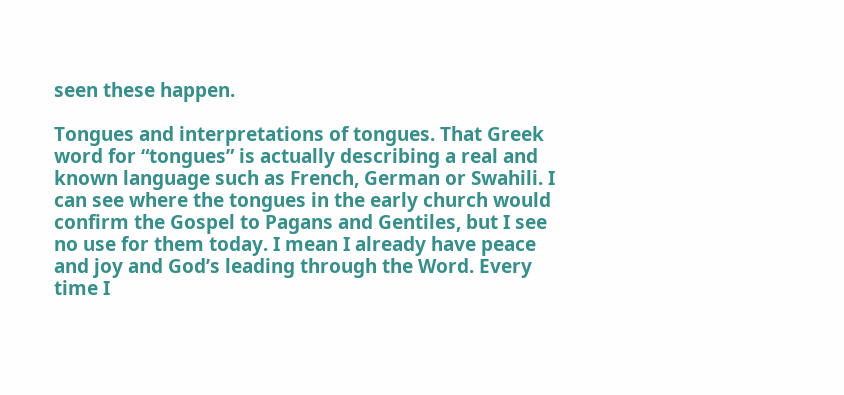seen these happen.

Tongues and interpretations of tongues. That Greek word for “tongues” is actually describing a real and known language such as French, German or Swahili. I can see where the tongues in the early church would confirm the Gospel to Pagans and Gentiles, but I see no use for them today. I mean I already have peace and joy and God’s leading through the Word. Every time I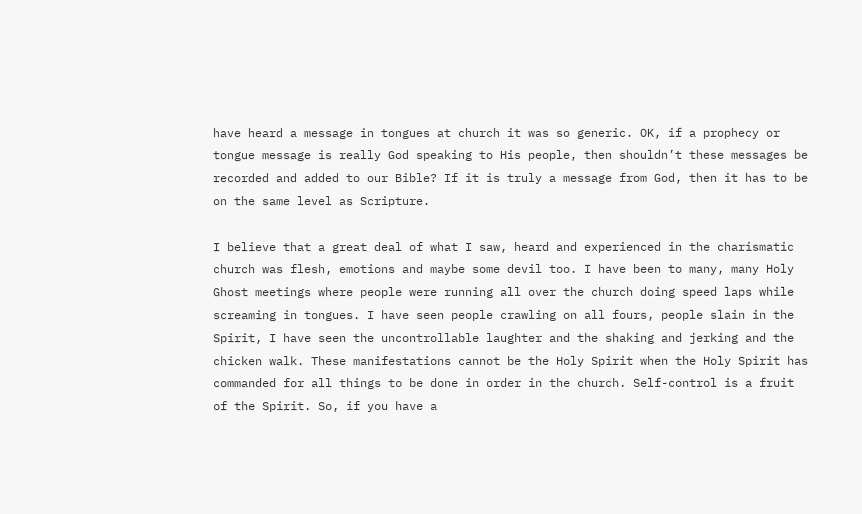have heard a message in tongues at church it was so generic. OK, if a prophecy or tongue message is really God speaking to His people, then shouldn’t these messages be recorded and added to our Bible? If it is truly a message from God, then it has to be on the same level as Scripture.

I believe that a great deal of what I saw, heard and experienced in the charismatic church was flesh, emotions and maybe some devil too. I have been to many, many Holy Ghost meetings where people were running all over the church doing speed laps while screaming in tongues. I have seen people crawling on all fours, people slain in the Spirit, I have seen the uncontrollable laughter and the shaking and jerking and the chicken walk. These manifestations cannot be the Holy Spirit when the Holy Spirit has commanded for all things to be done in order in the church. Self-control is a fruit of the Spirit. So, if you have a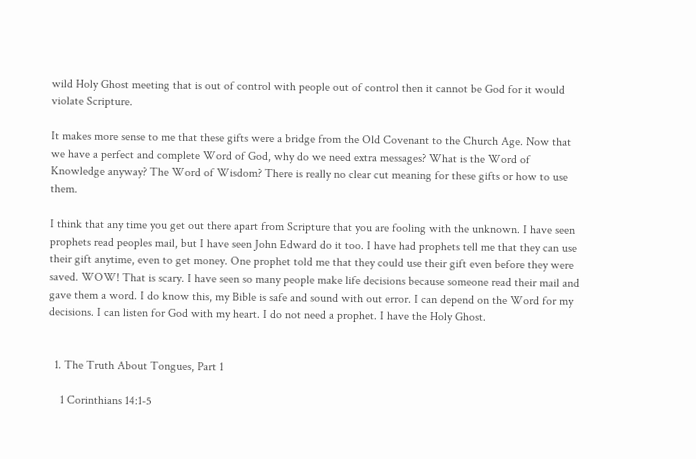wild Holy Ghost meeting that is out of control with people out of control then it cannot be God for it would violate Scripture.

It makes more sense to me that these gifts were a bridge from the Old Covenant to the Church Age. Now that we have a perfect and complete Word of God, why do we need extra messages? What is the Word of Knowledge anyway? The Word of Wisdom? There is really no clear cut meaning for these gifts or how to use them.

I think that any time you get out there apart from Scripture that you are fooling with the unknown. I have seen prophets read peoples mail, but I have seen John Edward do it too. I have had prophets tell me that they can use their gift anytime, even to get money. One prophet told me that they could use their gift even before they were saved. WOW! That is scary. I have seen so many people make life decisions because someone read their mail and gave them a word. I do know this, my Bible is safe and sound with out error. I can depend on the Word for my decisions. I can listen for God with my heart. I do not need a prophet. I have the Holy Ghost.


  1. The Truth About Tongues, Part 1

    1 Corinthians 14:1-5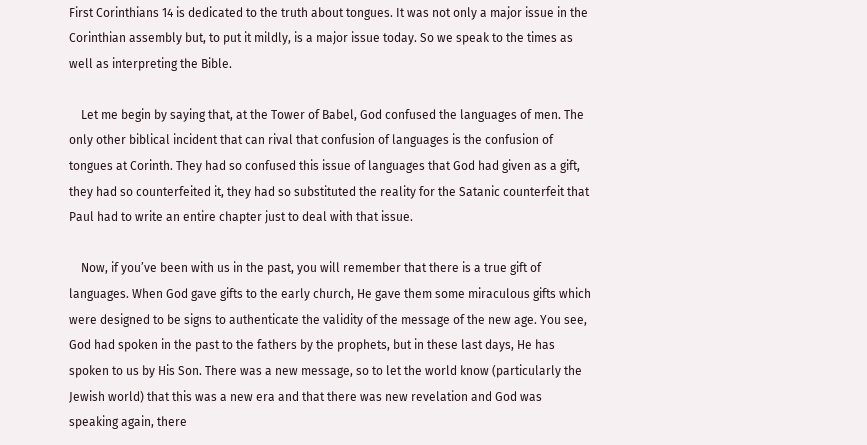First Corinthians 14 is dedicated to the truth about tongues. It was not only a major issue in the Corinthian assembly but, to put it mildly, is a major issue today. So we speak to the times as well as interpreting the Bible.

    Let me begin by saying that, at the Tower of Babel, God confused the languages of men. The only other biblical incident that can rival that confusion of languages is the confusion of tongues at Corinth. They had so confused this issue of languages that God had given as a gift, they had so counterfeited it, they had so substituted the reality for the Satanic counterfeit that Paul had to write an entire chapter just to deal with that issue.

    Now, if you’ve been with us in the past, you will remember that there is a true gift of languages. When God gave gifts to the early church, He gave them some miraculous gifts which were designed to be signs to authenticate the validity of the message of the new age. You see, God had spoken in the past to the fathers by the prophets, but in these last days, He has spoken to us by His Son. There was a new message, so to let the world know (particularly the Jewish world) that this was a new era and that there was new revelation and God was speaking again, there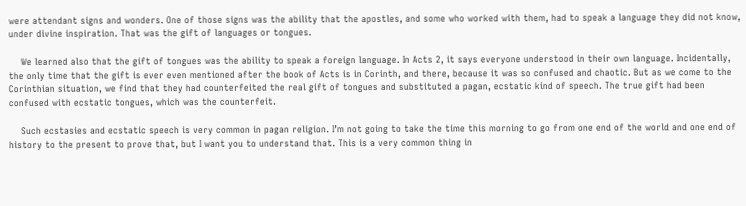were attendant signs and wonders. One of those signs was the ability that the apostles, and some who worked with them, had to speak a language they did not know, under divine inspiration. That was the gift of languages or tongues.

    We learned also that the gift of tongues was the ability to speak a foreign language. In Acts 2, it says everyone understood in their own language. Incidentally, the only time that the gift is ever even mentioned after the book of Acts is in Corinth, and there, because it was so confused and chaotic. But as we come to the Corinthian situation, we find that they had counterfeited the real gift of tongues and substituted a pagan, ecstatic kind of speech. The true gift had been confused with ecstatic tongues, which was the counterfeit.

    Such ecstasies and ecstatic speech is very common in pagan religion. I’m not going to take the time this morning to go from one end of the world and one end of history to the present to prove that, but I want you to understand that. This is a very common thing in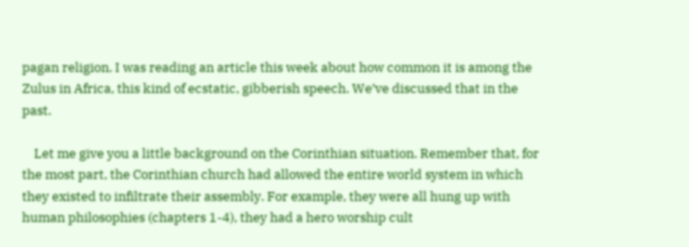pagan religion. I was reading an article this week about how common it is among the Zulus in Africa, this kind of ecstatic, gibberish speech. We’ve discussed that in the past.

    Let me give you a little background on the Corinthian situation. Remember that, for the most part, the Corinthian church had allowed the entire world system in which they existed to infiltrate their assembly. For example, they were all hung up with human philosophies (chapters 1-4), they had a hero worship cult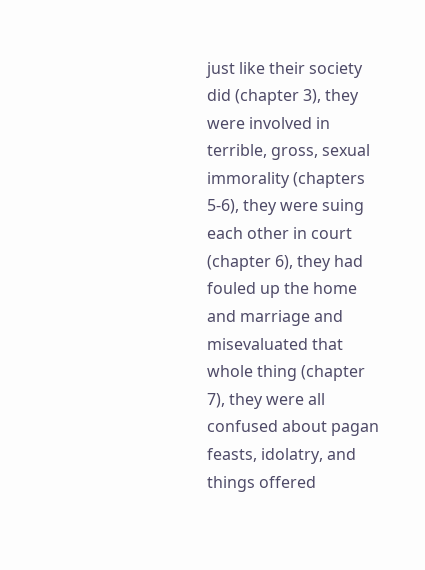just like their society did (chapter 3), they were involved in terrible, gross, sexual immorality (chapters 5-6), they were suing each other in court (chapter 6), they had fouled up the home and marriage and misevaluated that whole thing (chapter 7), they were all confused about pagan feasts, idolatry, and things offered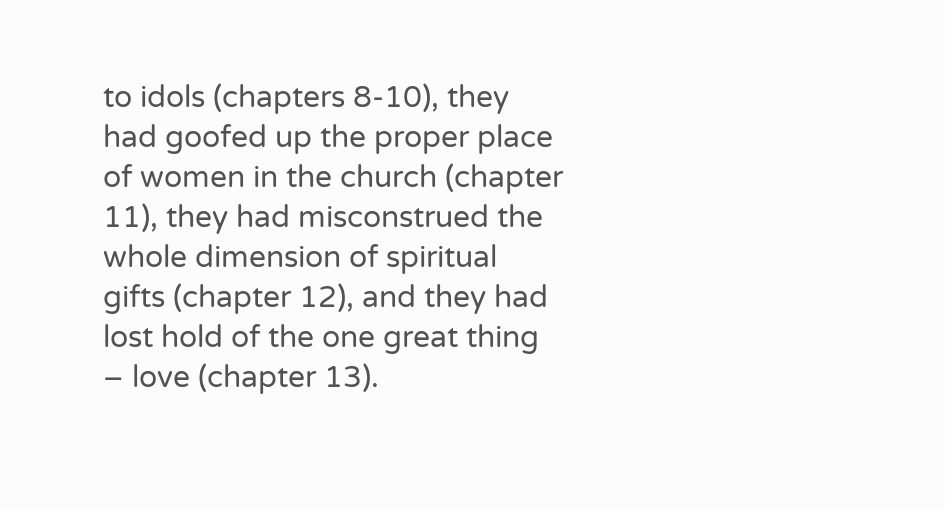to idols (chapters 8-10), they had goofed up the proper place of women in the church (chapter 11), they had misconstrued the whole dimension of spiritual gifts (chapter 12), and they had lost hold of the one great thing – love (chapter 13).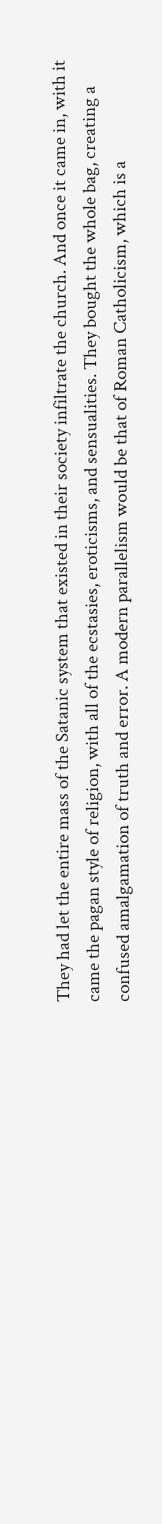They had let the entire mass of the Satanic system that existed in their society infiltrate the church. And once it came in, with it came the pagan style of religion, with all of the ecstasies, eroticisms, and sensualities. They bought the whole bag, creating a confused amalgamation of truth and error. A modern parallelism would be that of Roman Catholicism, which is a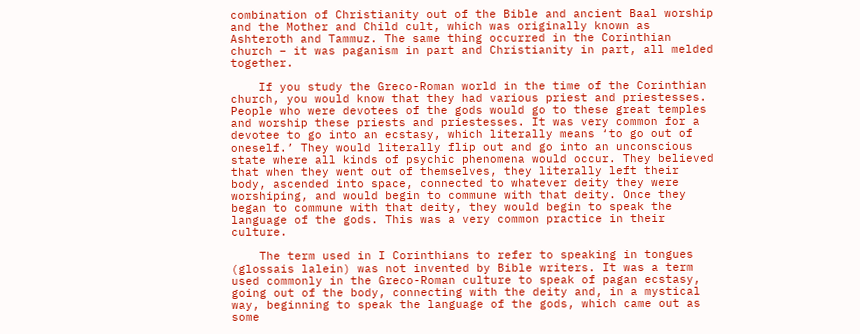combination of Christianity out of the Bible and ancient Baal worship and the Mother and Child cult, which was originally known as Ashteroth and Tammuz. The same thing occurred in the Corinthian church – it was paganism in part and Christianity in part, all melded together.

    If you study the Greco-Roman world in the time of the Corinthian church, you would know that they had various priest and priestesses. People who were devotees of the gods would go to these great temples and worship these priests and priestesses. It was very common for a devotee to go into an ecstasy, which literally means ‘to go out of oneself.’ They would literally flip out and go into an unconscious state where all kinds of psychic phenomena would occur. They believed that when they went out of themselves, they literally left their body, ascended into space, connected to whatever deity they were worshiping, and would begin to commune with that deity. Once they began to commune with that deity, they would begin to speak the language of the gods. This was a very common practice in their culture.

    The term used in I Corinthians to refer to speaking in tongues (glossais lalein) was not invented by Bible writers. It was a term used commonly in the Greco-Roman culture to speak of pagan ecstasy, going out of the body, connecting with the deity and, in a mystical way, beginning to speak the language of the gods, which came out as some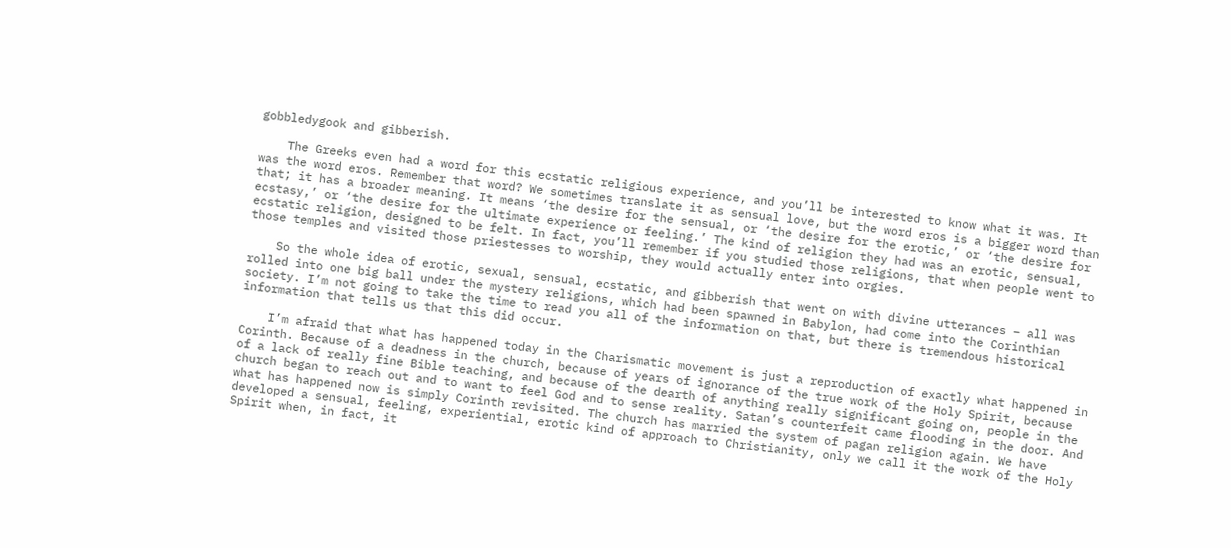gobbledygook and gibberish.

    The Greeks even had a word for this ecstatic religious experience, and you’ll be interested to know what it was. It was the word eros. Remember that word? We sometimes translate it as sensual love, but the word eros is a bigger word than that; it has a broader meaning. It means ‘the desire for the sensual, or ‘the desire for the erotic,’ or ‘the desire for ecstasy,’ or ‘the desire for the ultimate experience or feeling.’ The kind of religion they had was an erotic, sensual, ecstatic religion, designed to be felt. In fact, you’ll remember if you studied those religions, that when people went to those temples and visited those priestesses to worship, they would actually enter into orgies.

    So the whole idea of erotic, sexual, sensual, ecstatic, and gibberish that went on with divine utterances – all was rolled into one big ball under the mystery religions, which had been spawned in Babylon, had come into the Corinthian society. I’m not going to take the time to read you all of the information on that, but there is tremendous historical information that tells us that this did occur.

    I’m afraid that what has happened today in the Charismatic movement is just a reproduction of exactly what happened in Corinth. Because of a deadness in the church, because of years of ignorance of the true work of the Holy Spirit, because of a lack of really fine Bible teaching, and because of the dearth of anything really significant going on, people in the church began to reach out and to want to feel God and to sense reality. Satan’s counterfeit came flooding in the door. And what has happened now is simply Corinth revisited. The church has married the system of pagan religion again. We have developed a sensual, feeling, experiential, erotic kind of approach to Christianity, only we call it the work of the Holy Spirit when, in fact, it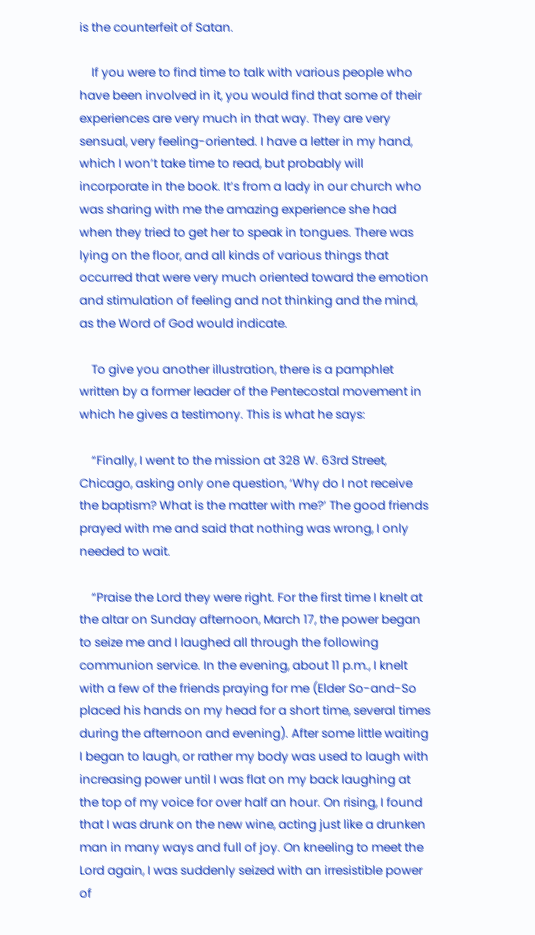is the counterfeit of Satan.

    If you were to find time to talk with various people who have been involved in it, you would find that some of their experiences are very much in that way. They are very sensual, very feeling-oriented. I have a letter in my hand, which I won’t take time to read, but probably will incorporate in the book. It’s from a lady in our church who was sharing with me the amazing experience she had when they tried to get her to speak in tongues. There was lying on the floor, and all kinds of various things that occurred that were very much oriented toward the emotion and stimulation of feeling and not thinking and the mind, as the Word of God would indicate.

    To give you another illustration, there is a pamphlet written by a former leader of the Pentecostal movement in which he gives a testimony. This is what he says:

    “Finally, I went to the mission at 328 W. 63rd Street, Chicago, asking only one question, ‘Why do I not receive the baptism? What is the matter with me?’ The good friends prayed with me and said that nothing was wrong, I only needed to wait.

    “Praise the Lord they were right. For the first time I knelt at the altar on Sunday afternoon, March 17, the power began to seize me and I laughed all through the following communion service. In the evening, about 11 p.m., I knelt with a few of the friends praying for me (Elder So-and-So placed his hands on my head for a short time, several times during the afternoon and evening). After some little waiting I began to laugh, or rather my body was used to laugh with increasing power until I was flat on my back laughing at the top of my voice for over half an hour. On rising, I found that I was drunk on the new wine, acting just like a drunken man in many ways and full of joy. On kneeling to meet the Lord again, I was suddenly seized with an irresistible power of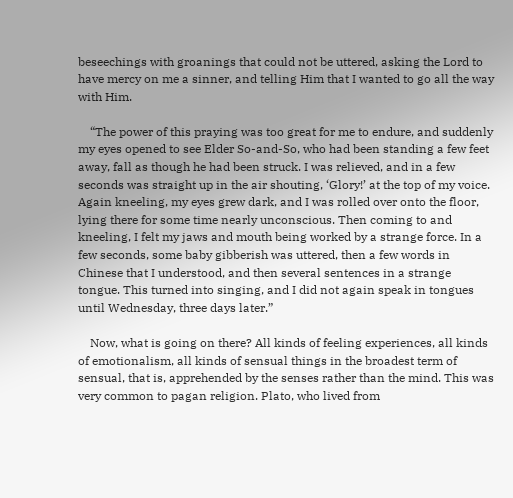beseechings with groanings that could not be uttered, asking the Lord to have mercy on me a sinner, and telling Him that I wanted to go all the way with Him.

    “The power of this praying was too great for me to endure, and suddenly my eyes opened to see Elder So-and-So, who had been standing a few feet away, fall as though he had been struck. I was relieved, and in a few seconds was straight up in the air shouting, ‘Glory!’ at the top of my voice. Again kneeling, my eyes grew dark, and I was rolled over onto the floor, lying there for some time nearly unconscious. Then coming to and kneeling, I felt my jaws and mouth being worked by a strange force. In a few seconds, some baby gibberish was uttered, then a few words in Chinese that I understood, and then several sentences in a strange tongue. This turned into singing, and I did not again speak in tongues until Wednesday, three days later.”

    Now, what is going on there? All kinds of feeling experiences, all kinds of emotionalism, all kinds of sensual things in the broadest term of sensual, that is, apprehended by the senses rather than the mind. This was very common to pagan religion. Plato, who lived from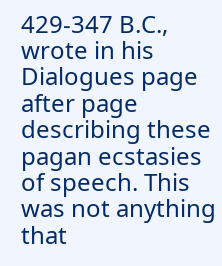429-347 B.C., wrote in his Dialogues page after page describing these pagan ecstasies of speech. This was not anything that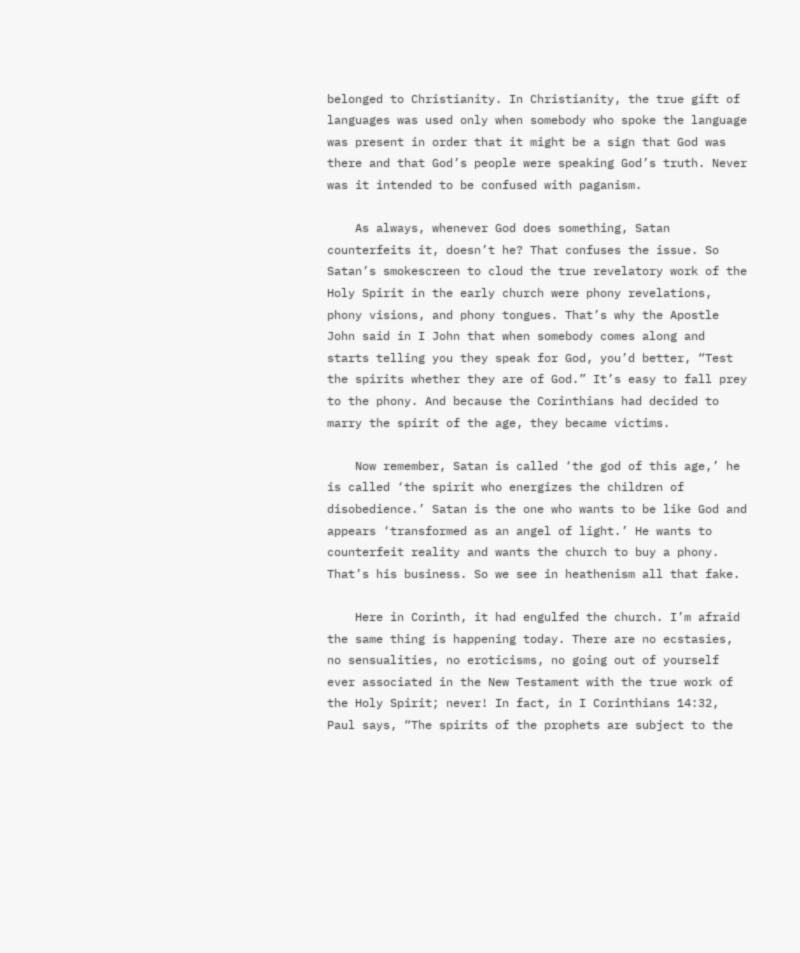belonged to Christianity. In Christianity, the true gift of languages was used only when somebody who spoke the language was present in order that it might be a sign that God was there and that God’s people were speaking God’s truth. Never was it intended to be confused with paganism.

    As always, whenever God does something, Satan counterfeits it, doesn’t he? That confuses the issue. So Satan’s smokescreen to cloud the true revelatory work of the Holy Spirit in the early church were phony revelations, phony visions, and phony tongues. That’s why the Apostle John said in I John that when somebody comes along and starts telling you they speak for God, you’d better, “Test the spirits whether they are of God.” It’s easy to fall prey to the phony. And because the Corinthians had decided to marry the spirit of the age, they became victims.

    Now remember, Satan is called ‘the god of this age,’ he is called ‘the spirit who energizes the children of disobedience.’ Satan is the one who wants to be like God and appears ‘transformed as an angel of light.’ He wants to counterfeit reality and wants the church to buy a phony. That’s his business. So we see in heathenism all that fake.

    Here in Corinth, it had engulfed the church. I’m afraid the same thing is happening today. There are no ecstasies, no sensualities, no eroticisms, no going out of yourself ever associated in the New Testament with the true work of the Holy Spirit; never! In fact, in I Corinthians 14:32, Paul says, “The spirits of the prophets are subject to the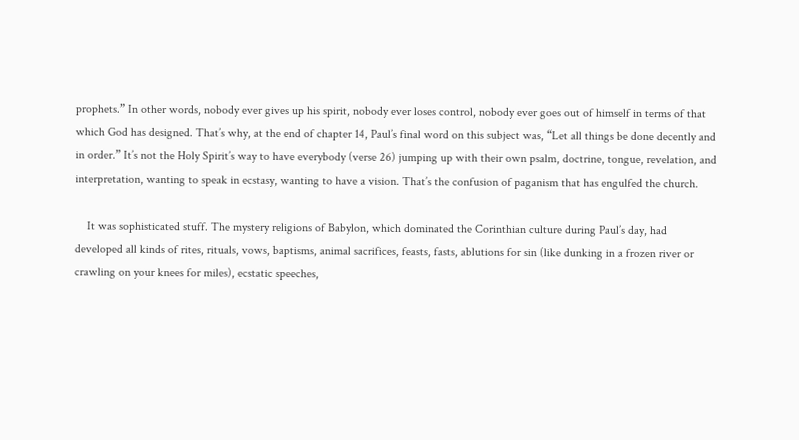prophets.” In other words, nobody ever gives up his spirit, nobody ever loses control, nobody ever goes out of himself in terms of that which God has designed. That’s why, at the end of chapter 14, Paul’s final word on this subject was, “Let all things be done decently and in order.” It’s not the Holy Spirit’s way to have everybody (verse 26) jumping up with their own psalm, doctrine, tongue, revelation, and interpretation, wanting to speak in ecstasy, wanting to have a vision. That’s the confusion of paganism that has engulfed the church.

    It was sophisticated stuff. The mystery religions of Babylon, which dominated the Corinthian culture during Paul’s day, had developed all kinds of rites, rituals, vows, baptisms, animal sacrifices, feasts, fasts, ablutions for sin (like dunking in a frozen river or crawling on your knees for miles), ecstatic speeches,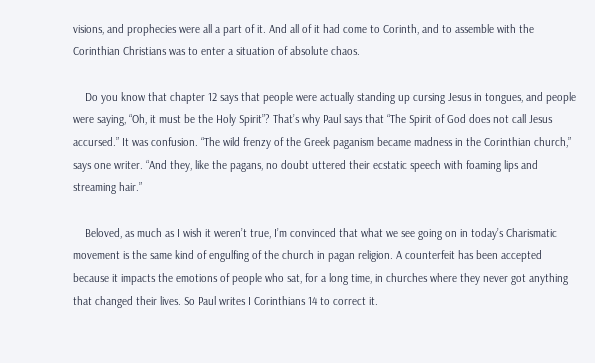visions, and prophecies were all a part of it. And all of it had come to Corinth, and to assemble with the Corinthian Christians was to enter a situation of absolute chaos.

    Do you know that chapter 12 says that people were actually standing up cursing Jesus in tongues, and people were saying, “Oh, it must be the Holy Spirit”? That’s why Paul says that “The Spirit of God does not call Jesus accursed.” It was confusion. “The wild frenzy of the Greek paganism became madness in the Corinthian church,” says one writer. “And they, like the pagans, no doubt uttered their ecstatic speech with foaming lips and streaming hair.”

    Beloved, as much as I wish it weren’t true, I’m convinced that what we see going on in today’s Charismatic movement is the same kind of engulfing of the church in pagan religion. A counterfeit has been accepted because it impacts the emotions of people who sat, for a long time, in churches where they never got anything that changed their lives. So Paul writes I Corinthians 14 to correct it.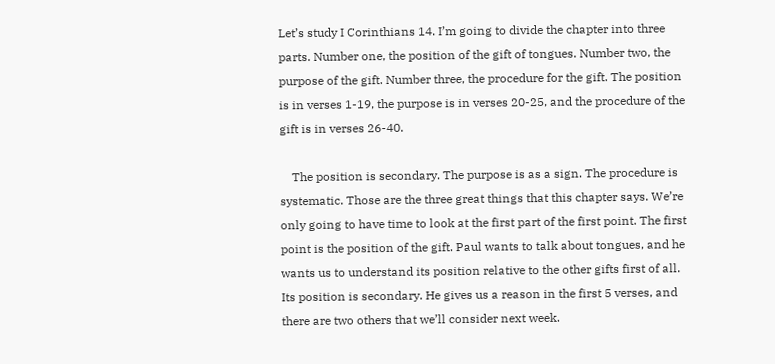Let’s study I Corinthians 14. I’m going to divide the chapter into three parts. Number one, the position of the gift of tongues. Number two, the purpose of the gift. Number three, the procedure for the gift. The position is in verses 1-19, the purpose is in verses 20-25, and the procedure of the gift is in verses 26-40.

    The position is secondary. The purpose is as a sign. The procedure is systematic. Those are the three great things that this chapter says. We’re only going to have time to look at the first part of the first point. The first point is the position of the gift. Paul wants to talk about tongues, and he wants us to understand its position relative to the other gifts first of all. Its position is secondary. He gives us a reason in the first 5 verses, and there are two others that we’ll consider next week.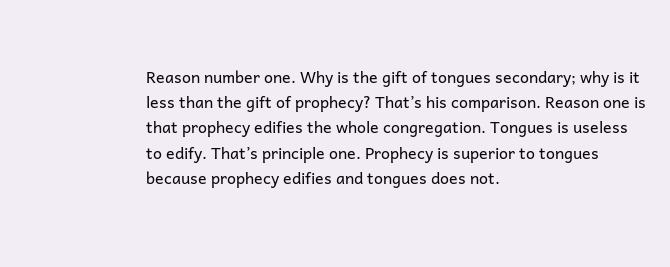Reason number one. Why is the gift of tongues secondary; why is it less than the gift of prophecy? That’s his comparison. Reason one is that prophecy edifies the whole congregation. Tongues is useless to edify. That’s principle one. Prophecy is superior to tongues because prophecy edifies and tongues does not.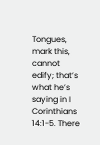Tongues, mark this, cannot edify; that’s what he’s saying in I Corinthians 14:1-5. There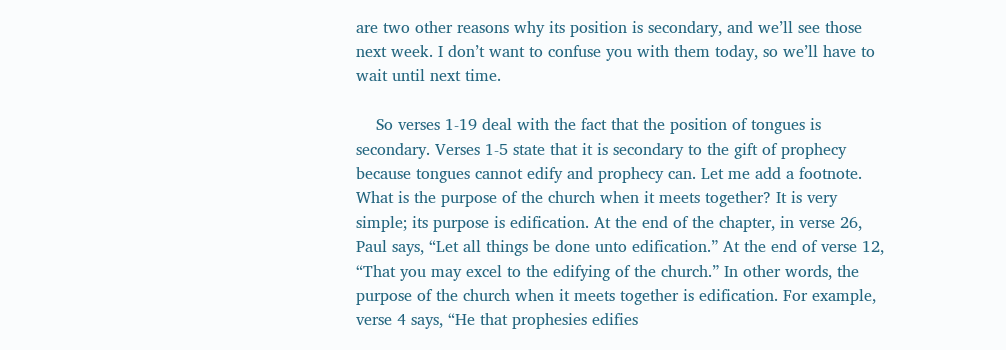are two other reasons why its position is secondary, and we’ll see those next week. I don’t want to confuse you with them today, so we’ll have to wait until next time.

    So verses 1-19 deal with the fact that the position of tongues is secondary. Verses 1-5 state that it is secondary to the gift of prophecy because tongues cannot edify and prophecy can. Let me add a footnote. What is the purpose of the church when it meets together? It is very simple; its purpose is edification. At the end of the chapter, in verse 26, Paul says, “Let all things be done unto edification.” At the end of verse 12, “That you may excel to the edifying of the church.” In other words, the purpose of the church when it meets together is edification. For example, verse 4 says, “He that prophesies edifies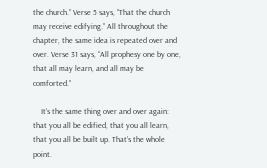the church.” Verse 5 says, “That the church may receive edifying.” All throughout the chapter, the same idea is repeated over and over. Verse 31 says, “All prophesy one by one, that all may learn, and all may be comforted.”

    It’s the same thing over and over again: that you all be edified, that you all learn, that you all be built up. That’s the whole point.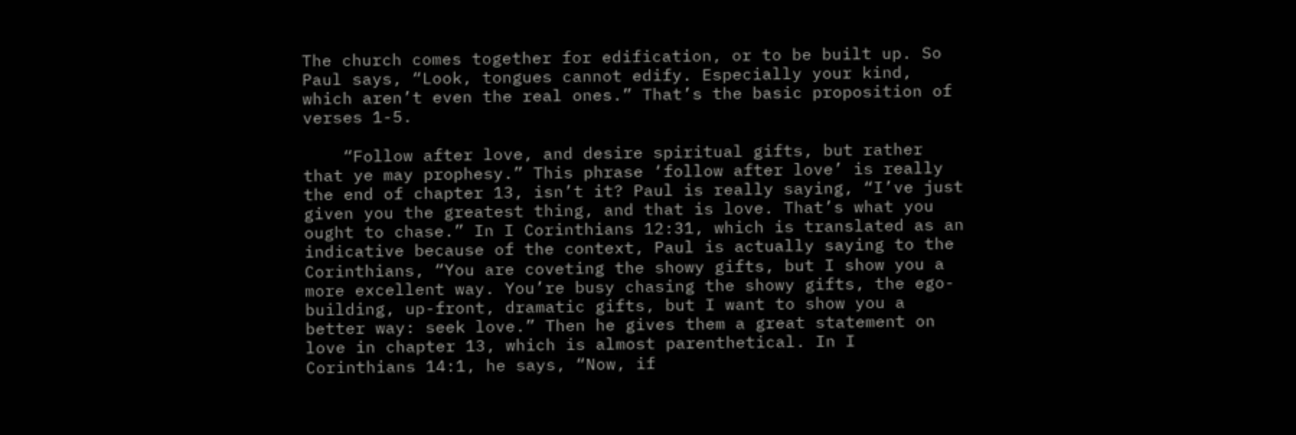The church comes together for edification, or to be built up. So Paul says, “Look, tongues cannot edify. Especially your kind, which aren’t even the real ones.” That’s the basic proposition of verses 1-5.

    “Follow after love, and desire spiritual gifts, but rather that ye may prophesy.” This phrase ‘follow after love’ is really the end of chapter 13, isn’t it? Paul is really saying, “I’ve just given you the greatest thing, and that is love. That’s what you ought to chase.” In I Corinthians 12:31, which is translated as an indicative because of the context, Paul is actually saying to the Corinthians, “You are coveting the showy gifts, but I show you a more excellent way. You’re busy chasing the showy gifts, the ego-building, up-front, dramatic gifts, but I want to show you a better way: seek love.” Then he gives them a great statement on love in chapter 13, which is almost parenthetical. In I Corinthians 14:1, he says, “Now, if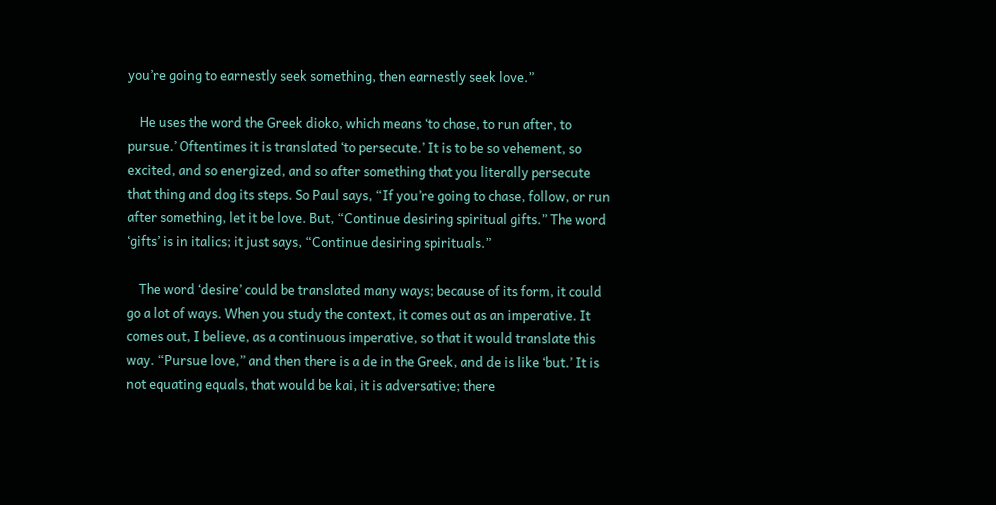you’re going to earnestly seek something, then earnestly seek love.”

    He uses the word the Greek dioko, which means ‘to chase, to run after, to pursue.’ Oftentimes it is translated ‘to persecute.’ It is to be so vehement, so excited, and so energized, and so after something that you literally persecute that thing and dog its steps. So Paul says, “If you’re going to chase, follow, or run after something, let it be love. But, “Continue desiring spiritual gifts.” The word ‘gifts’ is in italics; it just says, “Continue desiring spirituals.”

    The word ‘desire’ could be translated many ways; because of its form, it could go a lot of ways. When you study the context, it comes out as an imperative. It comes out, I believe, as a continuous imperative, so that it would translate this way. “Pursue love,” and then there is a de in the Greek, and de is like ‘but.’ It is not equating equals, that would be kai, it is adversative; there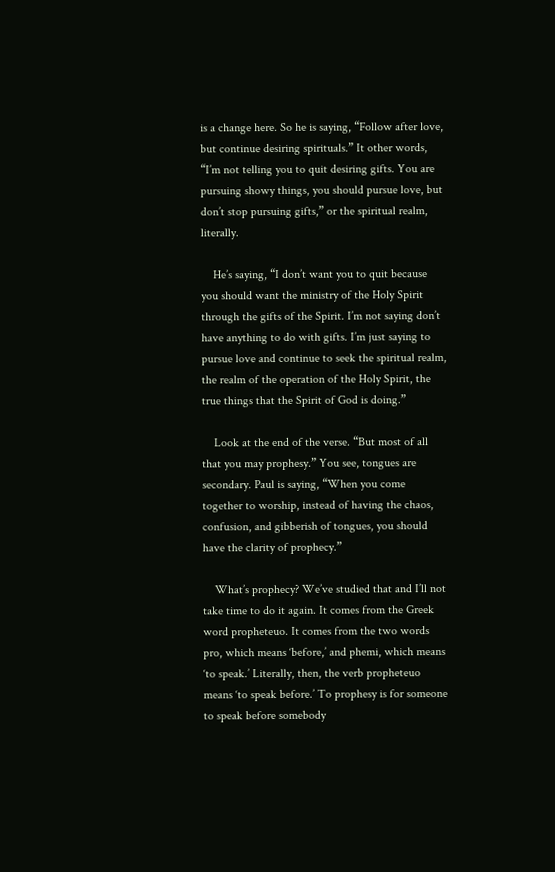is a change here. So he is saying, “Follow after love, but continue desiring spirituals.” It other words, “I’m not telling you to quit desiring gifts. You are pursuing showy things, you should pursue love, but don’t stop pursuing gifts,” or the spiritual realm, literally.

    He’s saying, “I don’t want you to quit because you should want the ministry of the Holy Spirit through the gifts of the Spirit. I’m not saying don’t have anything to do with gifts. I’m just saying to pursue love and continue to seek the spiritual realm, the realm of the operation of the Holy Spirit, the true things that the Spirit of God is doing.”

    Look at the end of the verse. “But most of all that you may prophesy.” You see, tongues are secondary. Paul is saying, “When you come together to worship, instead of having the chaos, confusion, and gibberish of tongues, you should have the clarity of prophecy.”

    What’s prophecy? We’ve studied that and I’ll not take time to do it again. It comes from the Greek word propheteuo. It comes from the two words pro, which means ‘before,’ and phemi, which means ‘to speak.’ Literally, then, the verb propheteuo means ‘to speak before.’ To prophesy is for someone to speak before somebody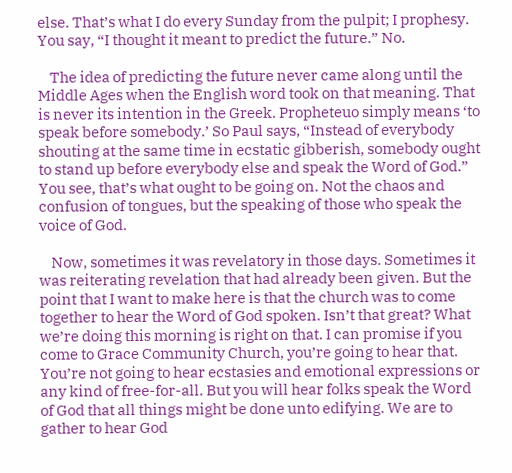else. That’s what I do every Sunday from the pulpit; I prophesy. You say, “I thought it meant to predict the future.” No.

    The idea of predicting the future never came along until the Middle Ages when the English word took on that meaning. That is never its intention in the Greek. Propheteuo simply means ‘to speak before somebody.’ So Paul says, “Instead of everybody shouting at the same time in ecstatic gibberish, somebody ought to stand up before everybody else and speak the Word of God.” You see, that’s what ought to be going on. Not the chaos and confusion of tongues, but the speaking of those who speak the voice of God.

    Now, sometimes it was revelatory in those days. Sometimes it was reiterating revelation that had already been given. But the point that I want to make here is that the church was to come together to hear the Word of God spoken. Isn’t that great? What we’re doing this morning is right on that. I can promise if you come to Grace Community Church, you’re going to hear that. You’re not going to hear ecstasies and emotional expressions or any kind of free-for-all. But you will hear folks speak the Word of God that all things might be done unto edifying. We are to gather to hear God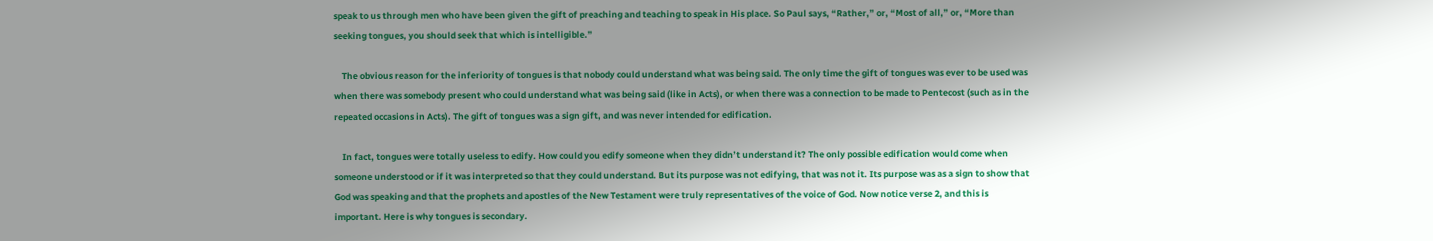speak to us through men who have been given the gift of preaching and teaching to speak in His place. So Paul says, “Rather,” or, “Most of all,” or, “More than seeking tongues, you should seek that which is intelligible.”

    The obvious reason for the inferiority of tongues is that nobody could understand what was being said. The only time the gift of tongues was ever to be used was when there was somebody present who could understand what was being said (like in Acts), or when there was a connection to be made to Pentecost (such as in the repeated occasions in Acts). The gift of tongues was a sign gift, and was never intended for edification.

    In fact, tongues were totally useless to edify. How could you edify someone when they didn’t understand it? The only possible edification would come when someone understood or if it was interpreted so that they could understand. But its purpose was not edifying, that was not it. Its purpose was as a sign to show that God was speaking and that the prophets and apostles of the New Testament were truly representatives of the voice of God. Now notice verse 2, and this is important. Here is why tongues is secondary.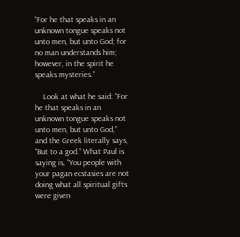“For he that speaks in an unknown tongue speaks not unto men, but unto God; for no man understands him; however, in the spirit he speaks mysteries.”

    Look at what he said: “For he that speaks in an unknown tongue speaks not unto men, but unto God,” and the Greek literally says, “But to a god.” What Paul is saying is, “You people with your pagan ecstasies are not doing what all spiritual gifts were given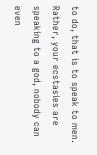to do, that is to speak to men. Rather, your ecstasies are speaking to a god, nobody can even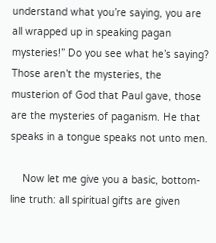understand what you’re saying, you are all wrapped up in speaking pagan mysteries!” Do you see what he’s saying? Those aren’t the mysteries, the musterion of God that Paul gave, those are the mysteries of paganism. He that speaks in a tongue speaks not unto men.

    Now let me give you a basic, bottom-line truth: all spiritual gifts are given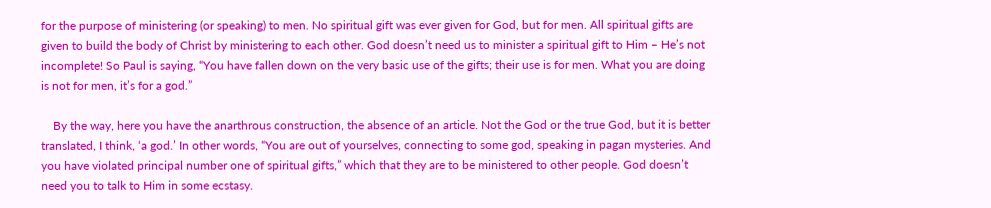for the purpose of ministering (or speaking) to men. No spiritual gift was ever given for God, but for men. All spiritual gifts are given to build the body of Christ by ministering to each other. God doesn’t need us to minister a spiritual gift to Him – He’s not incomplete! So Paul is saying, “You have fallen down on the very basic use of the gifts; their use is for men. What you are doing is not for men, it’s for a god.”

    By the way, here you have the anarthrous construction, the absence of an article. Not the God or the true God, but it is better translated, I think, ‘a god.’ In other words, “You are out of yourselves, connecting to some god, speaking in pagan mysteries. And you have violated principal number one of spiritual gifts,” which that they are to be ministered to other people. God doesn’t need you to talk to Him in some ecstasy.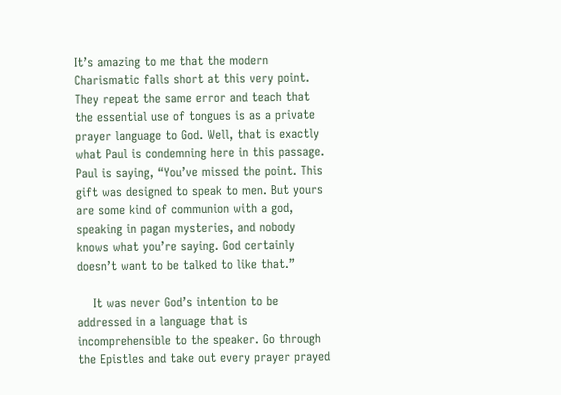It’s amazing to me that the modern Charismatic falls short at this very point. They repeat the same error and teach that the essential use of tongues is as a private prayer language to God. Well, that is exactly what Paul is condemning here in this passage. Paul is saying, “You’ve missed the point. This gift was designed to speak to men. But yours are some kind of communion with a god, speaking in pagan mysteries, and nobody knows what you’re saying. God certainly doesn’t want to be talked to like that.”

    It was never God’s intention to be addressed in a language that is incomprehensible to the speaker. Go through the Epistles and take out every prayer prayed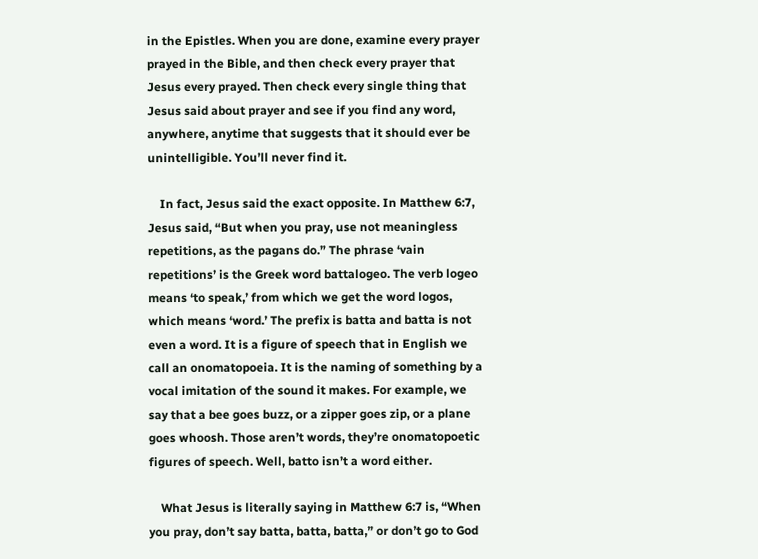in the Epistles. When you are done, examine every prayer prayed in the Bible, and then check every prayer that Jesus every prayed. Then check every single thing that Jesus said about prayer and see if you find any word, anywhere, anytime that suggests that it should ever be unintelligible. You’ll never find it.

    In fact, Jesus said the exact opposite. In Matthew 6:7, Jesus said, “But when you pray, use not meaningless repetitions, as the pagans do.” The phrase ‘vain repetitions’ is the Greek word battalogeo. The verb logeo means ‘to speak,’ from which we get the word logos, which means ‘word.’ The prefix is batta and batta is not even a word. It is a figure of speech that in English we call an onomatopoeia. It is the naming of something by a vocal imitation of the sound it makes. For example, we say that a bee goes buzz, or a zipper goes zip, or a plane goes whoosh. Those aren’t words, they’re onomatopoetic figures of speech. Well, batto isn’t a word either.

    What Jesus is literally saying in Matthew 6:7 is, “When you pray, don’t say batta, batta, batta,” or don’t go to God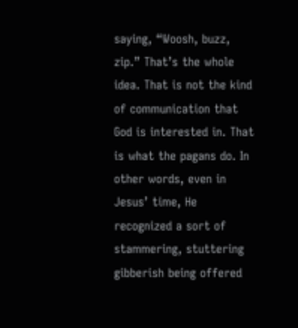saying, “Woosh, buzz, zip.” That’s the whole idea. That is not the kind of communication that God is interested in. That is what the pagans do. In other words, even in Jesus’ time, He recognized a sort of stammering, stuttering gibberish being offered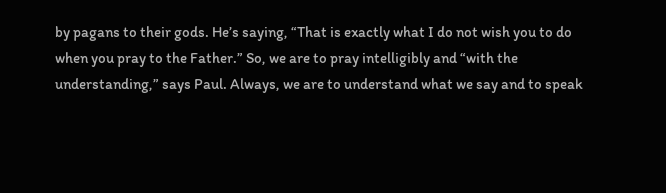by pagans to their gods. He’s saying, “That is exactly what I do not wish you to do when you pray to the Father.” So, we are to pray intelligibly and “with the understanding,” says Paul. Always, we are to understand what we say and to speak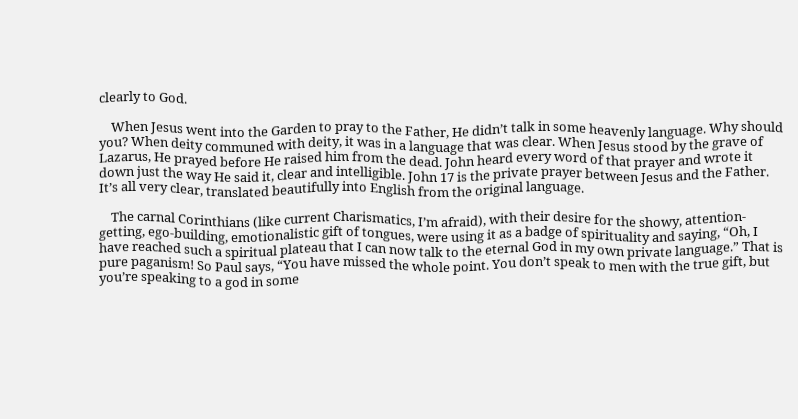clearly to God.

    When Jesus went into the Garden to pray to the Father, He didn’t talk in some heavenly language. Why should you? When deity communed with deity, it was in a language that was clear. When Jesus stood by the grave of Lazarus, He prayed before He raised him from the dead. John heard every word of that prayer and wrote it down just the way He said it, clear and intelligible. John 17 is the private prayer between Jesus and the Father. It’s all very clear, translated beautifully into English from the original language.

    The carnal Corinthians (like current Charismatics, I’m afraid), with their desire for the showy, attention-getting, ego-building, emotionalistic gift of tongues, were using it as a badge of spirituality and saying, “Oh, I have reached such a spiritual plateau that I can now talk to the eternal God in my own private language.” That is pure paganism! So Paul says, “You have missed the whole point. You don’t speak to men with the true gift, but you’re speaking to a god in some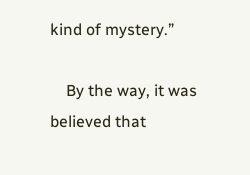kind of mystery.”

    By the way, it was believed that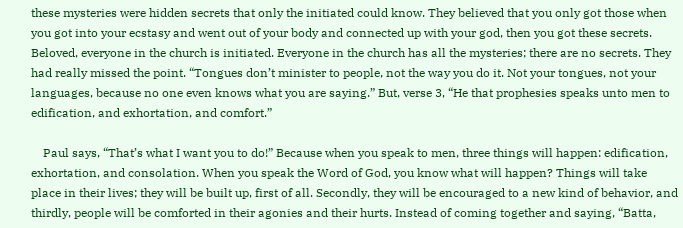these mysteries were hidden secrets that only the initiated could know. They believed that you only got those when you got into your ecstasy and went out of your body and connected up with your god, then you got these secrets. Beloved, everyone in the church is initiated. Everyone in the church has all the mysteries; there are no secrets. They had really missed the point. “Tongues don’t minister to people, not the way you do it. Not your tongues, not your languages, because no one even knows what you are saying.” But, verse 3, “He that prophesies speaks unto men to edification, and exhortation, and comfort.”

    Paul says, “That’s what I want you to do!” Because when you speak to men, three things will happen: edification, exhortation, and consolation. When you speak the Word of God, you know what will happen? Things will take place in their lives; they will be built up, first of all. Secondly, they will be encouraged to a new kind of behavior, and thirdly, people will be comforted in their agonies and their hurts. Instead of coming together and saying, “Batta,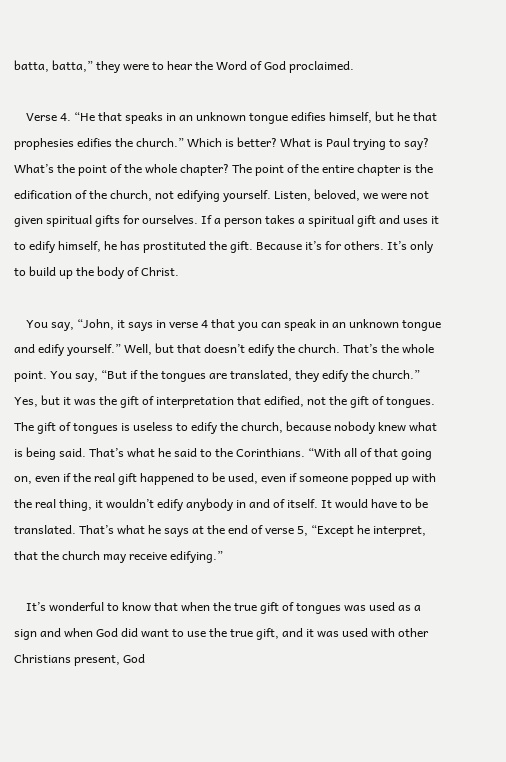batta, batta,” they were to hear the Word of God proclaimed.

    Verse 4. “He that speaks in an unknown tongue edifies himself, but he that prophesies edifies the church.” Which is better? What is Paul trying to say? What’s the point of the whole chapter? The point of the entire chapter is the edification of the church, not edifying yourself. Listen, beloved, we were not given spiritual gifts for ourselves. If a person takes a spiritual gift and uses it to edify himself, he has prostituted the gift. Because it’s for others. It’s only to build up the body of Christ.

    You say, “John, it says in verse 4 that you can speak in an unknown tongue and edify yourself.” Well, but that doesn’t edify the church. That’s the whole point. You say, “But if the tongues are translated, they edify the church.” Yes, but it was the gift of interpretation that edified, not the gift of tongues. The gift of tongues is useless to edify the church, because nobody knew what is being said. That’s what he said to the Corinthians. “With all of that going on, even if the real gift happened to be used, even if someone popped up with the real thing, it wouldn’t edify anybody in and of itself. It would have to be translated. That’s what he says at the end of verse 5, “Except he interpret, that the church may receive edifying.”

    It’s wonderful to know that when the true gift of tongues was used as a sign and when God did want to use the true gift, and it was used with other Christians present, God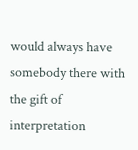would always have somebody there with the gift of interpretation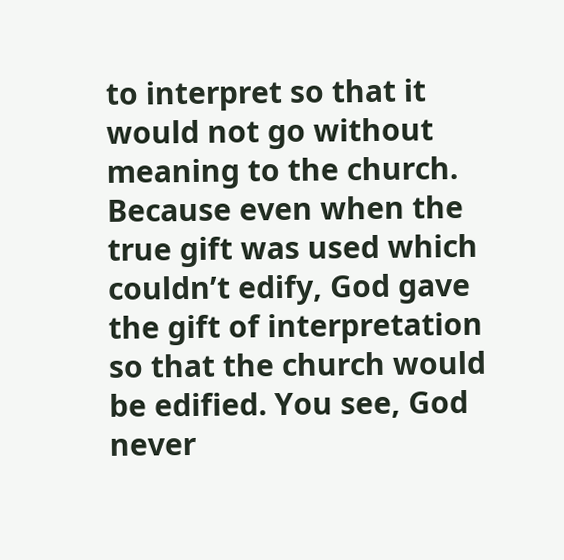to interpret so that it would not go without meaning to the church. Because even when the true gift was used which couldn’t edify, God gave the gift of interpretation so that the church would be edified. You see, God never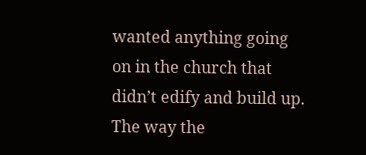wanted anything going on in the church that didn’t edify and build up. The way the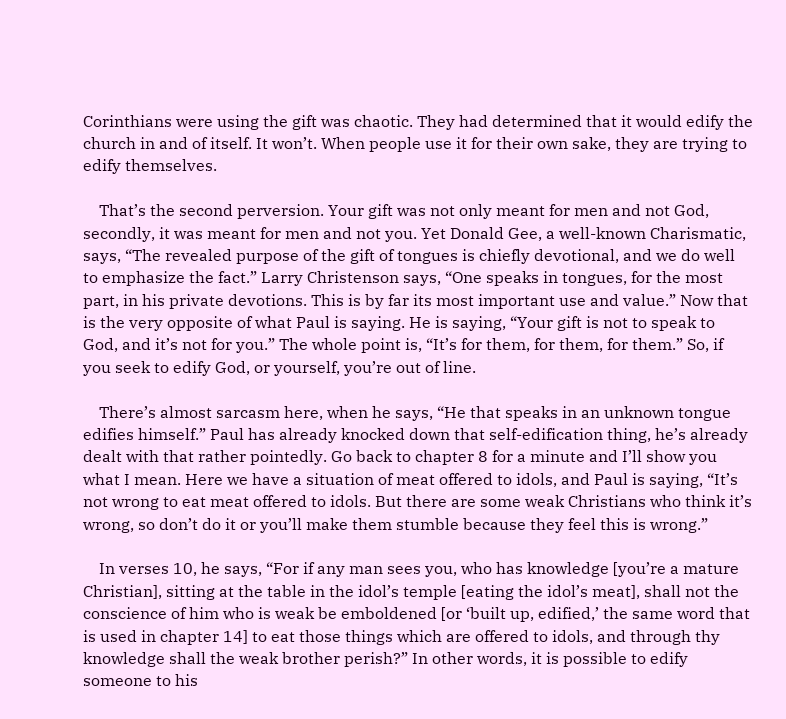Corinthians were using the gift was chaotic. They had determined that it would edify the church in and of itself. It won’t. When people use it for their own sake, they are trying to edify themselves.

    That’s the second perversion. Your gift was not only meant for men and not God, secondly, it was meant for men and not you. Yet Donald Gee, a well-known Charismatic, says, “The revealed purpose of the gift of tongues is chiefly devotional, and we do well to emphasize the fact.” Larry Christenson says, “One speaks in tongues, for the most part, in his private devotions. This is by far its most important use and value.” Now that is the very opposite of what Paul is saying. He is saying, “Your gift is not to speak to God, and it’s not for you.” The whole point is, “It’s for them, for them, for them.” So, if you seek to edify God, or yourself, you’re out of line.

    There’s almost sarcasm here, when he says, “He that speaks in an unknown tongue edifies himself.” Paul has already knocked down that self-edification thing, he’s already dealt with that rather pointedly. Go back to chapter 8 for a minute and I’ll show you what I mean. Here we have a situation of meat offered to idols, and Paul is saying, “It’s not wrong to eat meat offered to idols. But there are some weak Christians who think it’s wrong, so don’t do it or you’ll make them stumble because they feel this is wrong.”

    In verses 10, he says, “For if any man sees you, who has knowledge [you’re a mature Christian], sitting at the table in the idol’s temple [eating the idol’s meat], shall not the conscience of him who is weak be emboldened [or ‘built up, edified,’ the same word that is used in chapter 14] to eat those things which are offered to idols, and through thy knowledge shall the weak brother perish?” In other words, it is possible to edify someone to his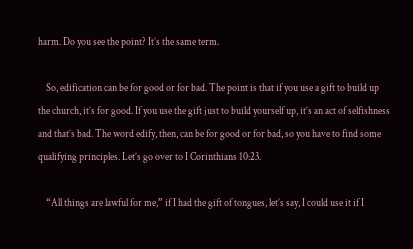harm. Do you see the point? It’s the same term.

    So, edification can be for good or for bad. The point is that if you use a gift to build up the church, it’s for good. If you use the gift just to build yourself up, it’s an act of selfishness and that’s bad. The word edify, then, can be for good or for bad, so you have to find some qualifying principles. Let’s go over to I Corinthians 10:23.

    “All things are lawful for me,” if I had the gift of tongues, let’s say, I could use it if I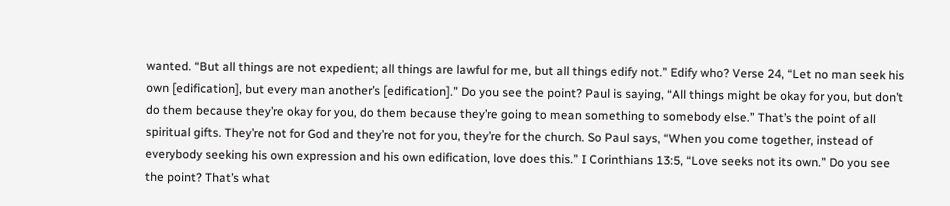wanted. “But all things are not expedient; all things are lawful for me, but all things edify not.” Edify who? Verse 24, “Let no man seek his own [edification], but every man another’s [edification].” Do you see the point? Paul is saying, “All things might be okay for you, but don’t do them because they’re okay for you, do them because they’re going to mean something to somebody else.” That’s the point of all spiritual gifts. They’re not for God and they’re not for you, they’re for the church. So Paul says, “When you come together, instead of everybody seeking his own expression and his own edification, love does this.” I Corinthians 13:5, “Love seeks not its own.” Do you see the point? That’s what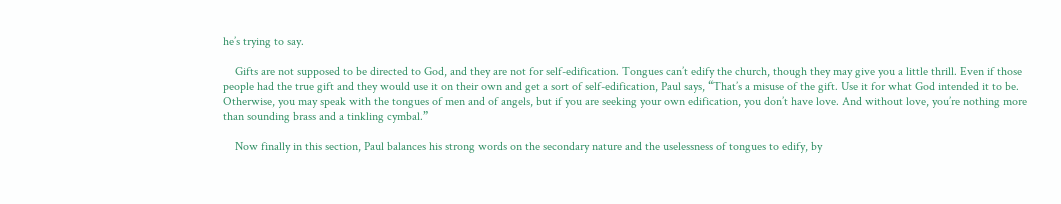he’s trying to say.

    Gifts are not supposed to be directed to God, and they are not for self-edification. Tongues can’t edify the church, though they may give you a little thrill. Even if those people had the true gift and they would use it on their own and get a sort of self-edification, Paul says, “That’s a misuse of the gift. Use it for what God intended it to be. Otherwise, you may speak with the tongues of men and of angels, but if you are seeking your own edification, you don’t have love. And without love, you’re nothing more than sounding brass and a tinkling cymbal.”

    Now finally in this section, Paul balances his strong words on the secondary nature and the uselessness of tongues to edify, by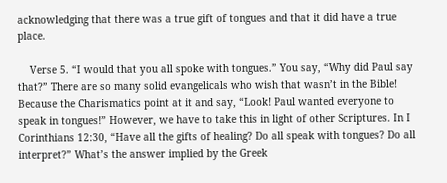acknowledging that there was a true gift of tongues and that it did have a true place.

    Verse 5. “I would that you all spoke with tongues.” You say, “Why did Paul say that?” There are so many solid evangelicals who wish that wasn’t in the Bible! Because the Charismatics point at it and say, “Look! Paul wanted everyone to speak in tongues!” However, we have to take this in light of other Scriptures. In I Corinthians 12:30, “Have all the gifts of healing? Do all speak with tongues? Do all interpret?” What’s the answer implied by the Greek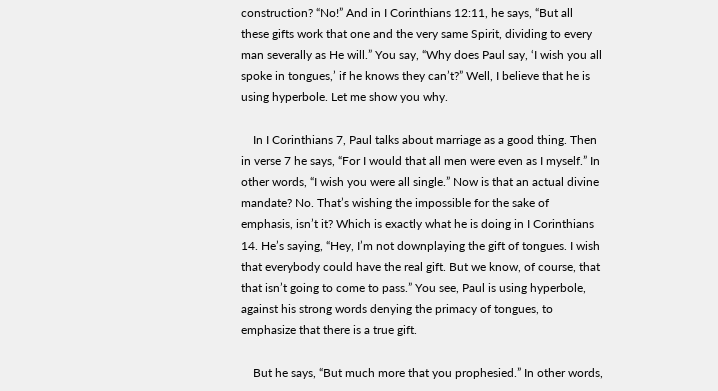construction? “No!” And in I Corinthians 12:11, he says, “But all these gifts work that one and the very same Spirit, dividing to every man severally as He will.” You say, “Why does Paul say, ‘I wish you all spoke in tongues,’ if he knows they can’t?” Well, I believe that he is using hyperbole. Let me show you why.

    In I Corinthians 7, Paul talks about marriage as a good thing. Then in verse 7 he says, “For I would that all men were even as I myself.” In other words, “I wish you were all single.” Now is that an actual divine mandate? No. That’s wishing the impossible for the sake of emphasis, isn’t it? Which is exactly what he is doing in I Corinthians 14. He’s saying, “Hey, I’m not downplaying the gift of tongues. I wish that everybody could have the real gift. But we know, of course, that that isn’t going to come to pass.” You see, Paul is using hyperbole, against his strong words denying the primacy of tongues, to emphasize that there is a true gift.

    But he says, “But much more that you prophesied.” In other words,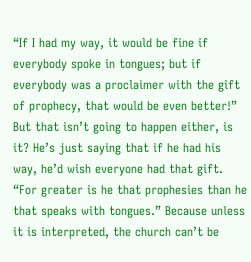“If I had my way, it would be fine if everybody spoke in tongues; but if everybody was a proclaimer with the gift of prophecy, that would be even better!” But that isn’t going to happen either, is it? He’s just saying that if he had his way, he’d wish everyone had that gift. “For greater is he that prophesies than he that speaks with tongues.” Because unless it is interpreted, the church can’t be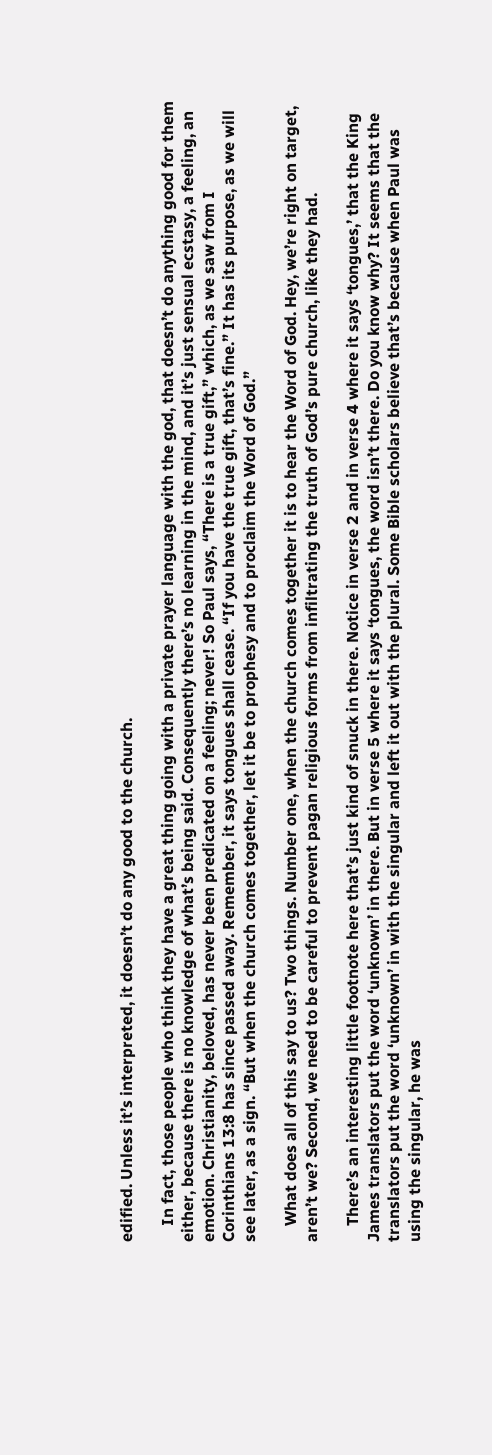edified. Unless it’s interpreted, it doesn’t do any good to the church.

    In fact, those people who think they have a great thing going with a private prayer language with the god, that doesn’t do anything good for them either, because there is no knowledge of what’s being said. Consequently there’s no learning in the mind, and it’s just sensual ecstasy, a feeling, an emotion. Christianity, beloved, has never been predicated on a feeling; never! So Paul says, “There is a true gift,” which, as we saw from I Corinthians 13:8 has since passed away. Remember, it says tongues shall cease. “If you have the true gift, that’s fine.” It has its purpose, as we will see later, as a sign. “But when the church comes together, let it be to prophesy and to proclaim the Word of God.”

    What does all of this say to us? Two things. Number one, when the church comes together it is to hear the Word of God. Hey, we’re right on target, aren’t we? Second, we need to be careful to prevent pagan religious forms from infiltrating the truth of God’s pure church, like they had.

    There’s an interesting little footnote here that’s just kind of snuck in there. Notice in verse 2 and in verse 4 where it says ‘tongues,’ that the King James translators put the word ‘unknown’ in there. But in verse 5 where it says ‘tongues, the word isn’t there. Do you know why? It seems that the translators put the word ‘unknown’ in with the singular and left it out with the plural. Some Bible scholars believe that’s because when Paul was using the singular, he was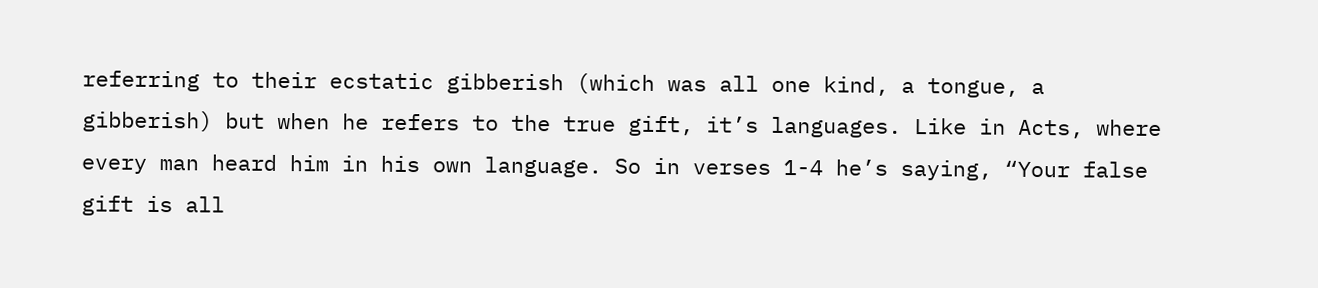referring to their ecstatic gibberish (which was all one kind, a tongue, a gibberish) but when he refers to the true gift, it’s languages. Like in Acts, where every man heard him in his own language. So in verses 1-4 he’s saying, “Your false gift is all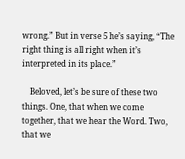wrong.” But in verse 5 he’s saying, “The right thing is all right when it’s interpreted in its place.”

    Beloved, let’s be sure of these two things. One, that when we come together, that we hear the Word. Two, that we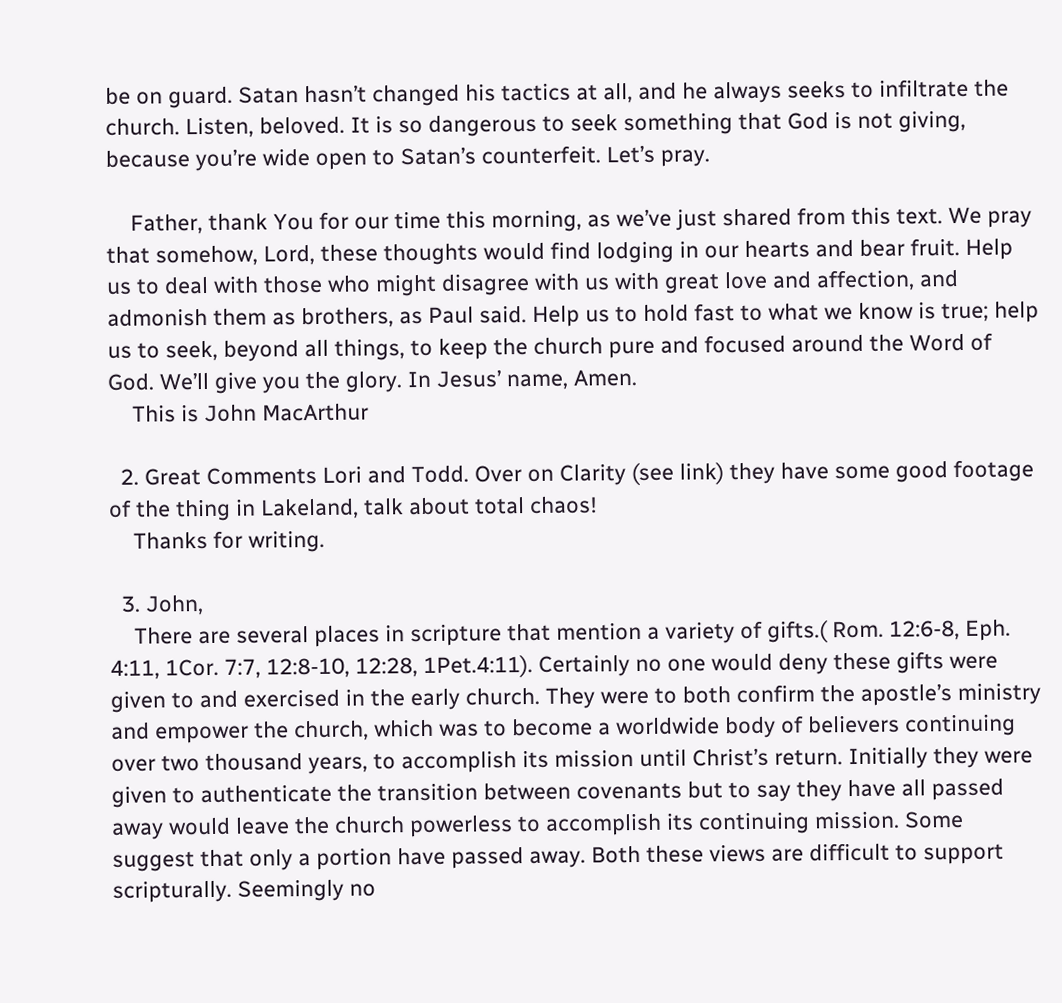be on guard. Satan hasn’t changed his tactics at all, and he always seeks to infiltrate the church. Listen, beloved. It is so dangerous to seek something that God is not giving, because you’re wide open to Satan’s counterfeit. Let’s pray.

    Father, thank You for our time this morning, as we’ve just shared from this text. We pray that somehow, Lord, these thoughts would find lodging in our hearts and bear fruit. Help us to deal with those who might disagree with us with great love and affection, and admonish them as brothers, as Paul said. Help us to hold fast to what we know is true; help us to seek, beyond all things, to keep the church pure and focused around the Word of God. We’ll give you the glory. In Jesus’ name, Amen.
    This is John MacArthur

  2. Great Comments Lori and Todd. Over on Clarity (see link) they have some good footage of the thing in Lakeland, talk about total chaos!
    Thanks for writing.

  3. John,
    There are several places in scripture that mention a variety of gifts.( Rom. 12:6-8, Eph. 4:11, 1Cor. 7:7, 12:8-10, 12:28, 1Pet.4:11). Certainly no one would deny these gifts were given to and exercised in the early church. They were to both confirm the apostle’s ministry and empower the church, which was to become a worldwide body of believers continuing over two thousand years, to accomplish its mission until Christ’s return. Initially they were given to authenticate the transition between covenants but to say they have all passed away would leave the church powerless to accomplish its continuing mission. Some suggest that only a portion have passed away. Both these views are difficult to support scripturally. Seemingly no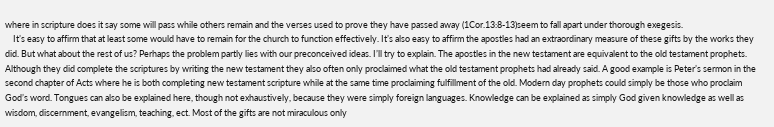where in scripture does it say some will pass while others remain and the verses used to prove they have passed away (1Cor.13:8-13)seem to fall apart under thorough exegesis.
    It’s easy to affirm that at least some would have to remain for the church to function effectively. It’s also easy to affirm the apostles had an extraordinary measure of these gifts by the works they did. But what about the rest of us? Perhaps the problem partly lies with our preconceived ideas. I’ll try to explain. The apostles in the new testament are equivalent to the old testament prophets. Although they did complete the scriptures by writing the new testament they also often only proclaimed what the old testament prophets had already said. A good example is Peter’s sermon in the second chapter of Acts where he is both completing new testament scripture while at the same time proclaiming fulfillment of the old. Modern day prophets could simply be those who proclaim God’s word. Tongues can also be explained here, though not exhaustively, because they were simply foreign languages. Knowledge can be explained as simply God given knowledge as well as wisdom, discernment, evangelism, teaching, ect. Most of the gifts are not miraculous only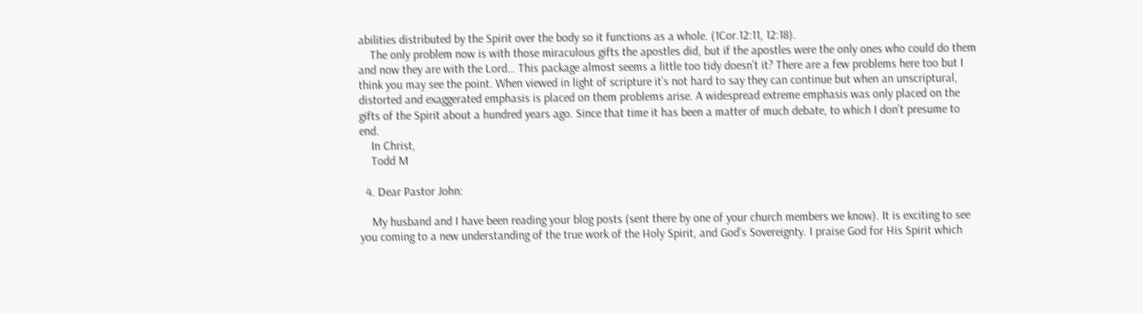abilities distributed by the Spirit over the body so it functions as a whole. (1Cor.12:11, 12:18).
    The only problem now is with those miraculous gifts the apostles did, but if the apostles were the only ones who could do them and now they are with the Lord… This package almost seems a little too tidy doesn’t it? There are a few problems here too but I think you may see the point. When viewed in light of scripture it’s not hard to say they can continue but when an unscriptural, distorted and exaggerated emphasis is placed on them problems arise. A widespread extreme emphasis was only placed on the gifts of the Spirit about a hundred years ago. Since that time it has been a matter of much debate, to which I don’t presume to end.
    In Christ,
    Todd M

  4. Dear Pastor John:

    My husband and I have been reading your blog posts (sent there by one of your church members we know). It is exciting to see you coming to a new understanding of the true work of the Holy Spirit, and God’s Sovereignty. I praise God for His Spirit which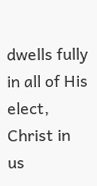dwells fully in all of His elect, Christ in us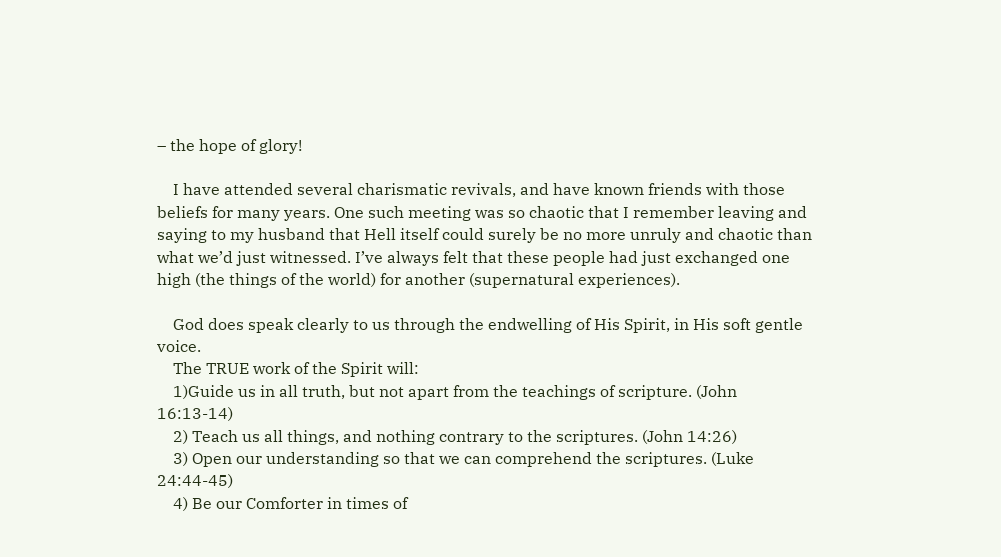– the hope of glory!

    I have attended several charismatic revivals, and have known friends with those beliefs for many years. One such meeting was so chaotic that I remember leaving and saying to my husband that Hell itself could surely be no more unruly and chaotic than what we’d just witnessed. I’ve always felt that these people had just exchanged one high (the things of the world) for another (supernatural experiences).

    God does speak clearly to us through the endwelling of His Spirit, in His soft gentle voice.
    The TRUE work of the Spirit will:
    1)Guide us in all truth, but not apart from the teachings of scripture. (John 16:13-14)
    2) Teach us all things, and nothing contrary to the scriptures. (John 14:26)
    3) Open our understanding so that we can comprehend the scriptures. (Luke 24:44-45)
    4) Be our Comforter in times of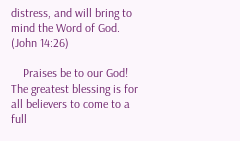distress, and will bring to mind the Word of God. (John 14:26)

    Praises be to our God! The greatest blessing is for all believers to come to a full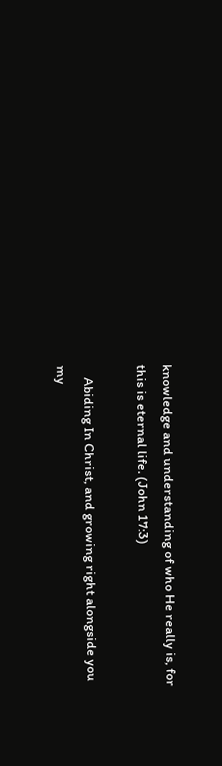knowledge and understanding of who He really is, for this is eternal life. (John 17:3)

    Abiding In Christ, and growing right alongside you my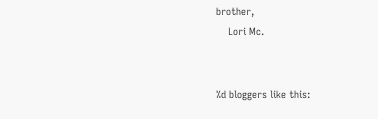brother,
    Lori Mc.


%d bloggers like this: